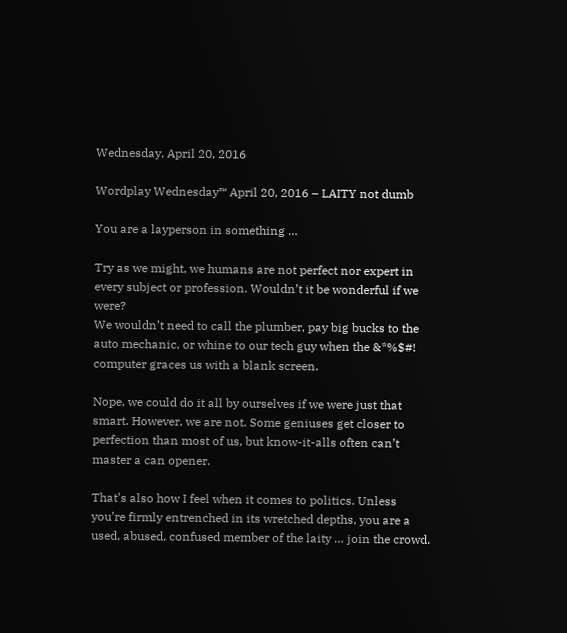Wednesday, April 20, 2016

Wordplay Wednesday™ April 20, 2016 – LAITY not dumb

You are a layperson in something …

Try as we might, we humans are not perfect nor expert in every subject or profession. Wouldn’t it be wonderful if we were?
We wouldn’t need to call the plumber, pay big bucks to the auto mechanic, or whine to our tech guy when the &*%$#! computer graces us with a blank screen.

Nope, we could do it all by ourselves if we were just that smart. However, we are not. Some geniuses get closer to perfection than most of us, but know-it-alls often can’t master a can opener.

That’s also how I feel when it comes to politics. Unless you’re firmly entrenched in its wretched depths, you are a used, abused, confused member of the laity … join the crowd.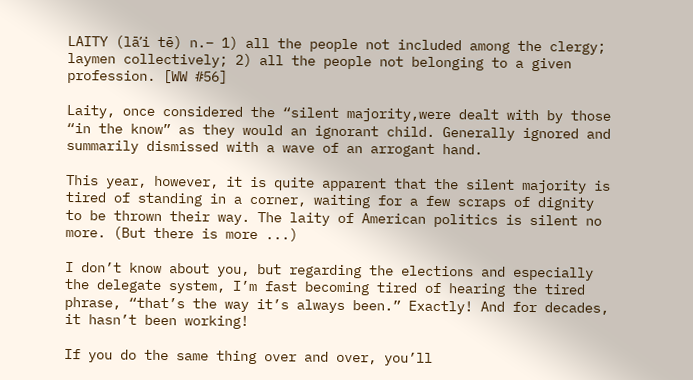LAITY (lāʹi tē) n.– 1) all the people not included among the clergy; laymen collectively; 2) all the people not belonging to a given profession. [WW #56]

Laity, once considered the “silent majority,were dealt with by those “in the know” as they would an ignorant child. Generally ignored and summarily dismissed with a wave of an arrogant hand.

This year, however, it is quite apparent that the silent majority is tired of standing in a corner, waiting for a few scraps of dignity to be thrown their way. The laity of American politics is silent no more. (But there is more ...)

I don’t know about you, but regarding the elections and especially the delegate system, I’m fast becoming tired of hearing the tired phrase, “that’s the way it’s always been.” Exactly! And for decades, it hasn’t been working!

If you do the same thing over and over, you’ll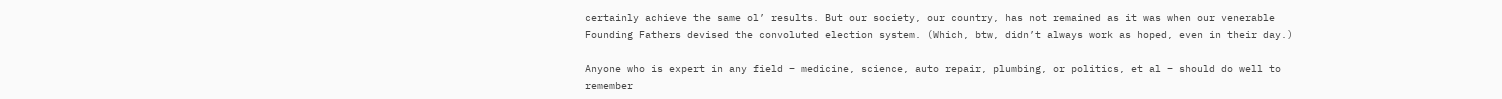certainly achieve the same ol’ results. But our society, our country, has not remained as it was when our venerable Founding Fathers devised the convoluted election system. (Which, btw, didn’t always work as hoped, even in their day.)

Anyone who is expert in any field – medicine, science, auto repair, plumbing, or politics, et al – should do well to remember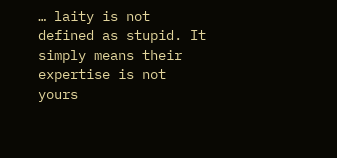… laity is not defined as stupid. It simply means their expertise is not yours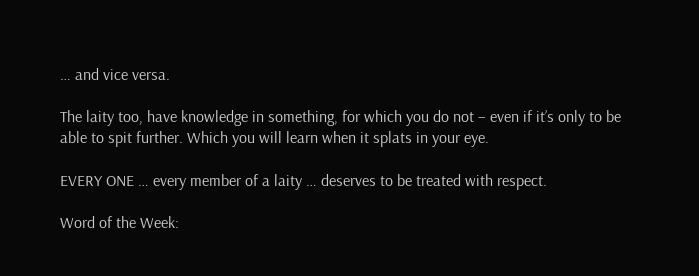… and vice versa.

The laity too, have knowledge in something, for which you do not – even if it’s only to be able to spit further. Which you will learn when it splats in your eye.

EVERY ONE … every member of a laity … deserves to be treated with respect.

Word of the Week: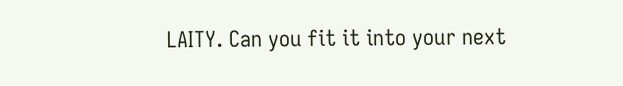LAITY. Can you fit it into your next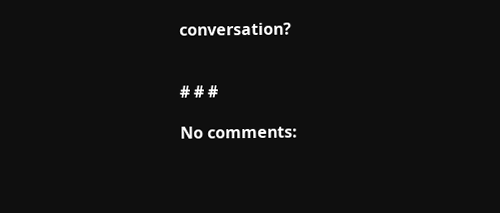conversation?


# # #

No comments: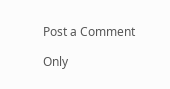Post a Comment

Only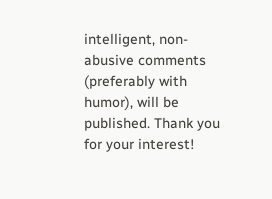intelligent, non-abusive comments (preferably with humor), will be published. Thank you for your interest!